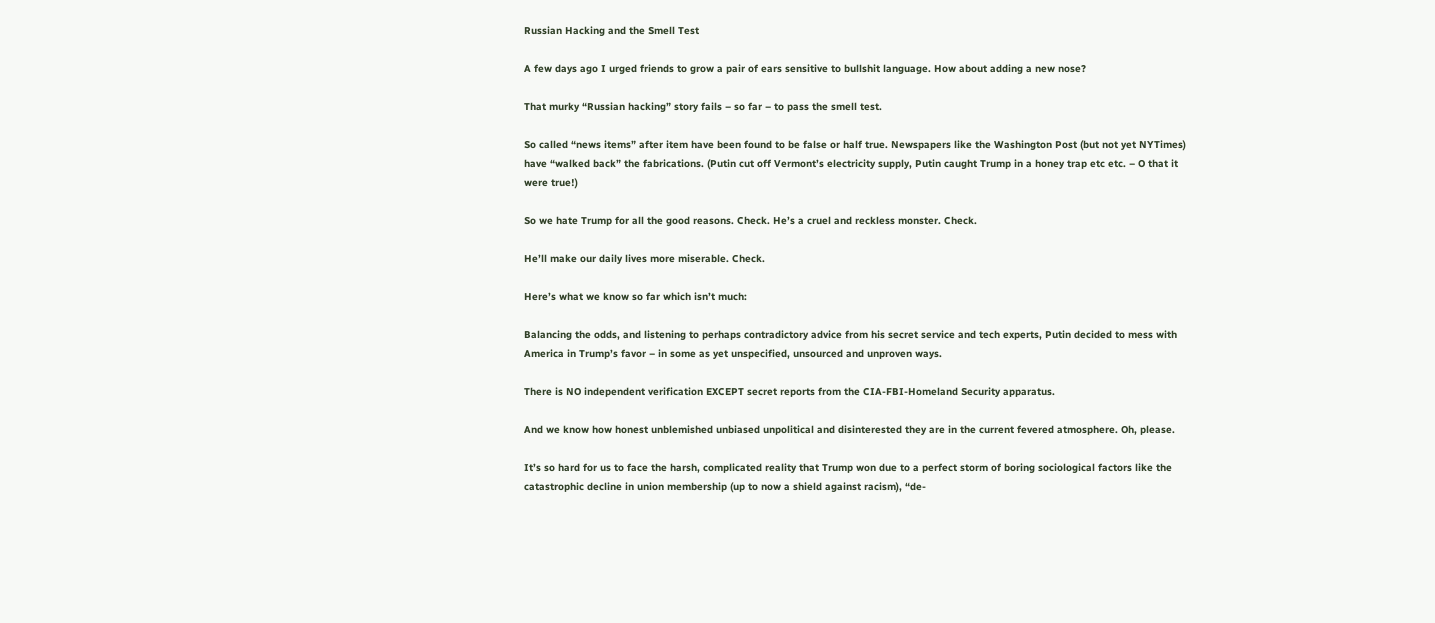Russian Hacking and the Smell Test

A few days ago I urged friends to grow a pair of ears sensitive to bullshit language. How about adding a new nose?

That murky “Russian hacking” story fails – so far – to pass the smell test.

So called “news items” after item have been found to be false or half true. Newspapers like the Washington Post (but not yet NYTimes) have “walked back” the fabrications. (Putin cut off Vermont’s electricity supply, Putin caught Trump in a honey trap etc etc. – O that it were true!)

So we hate Trump for all the good reasons. Check. He’s a cruel and reckless monster. Check.

He’ll make our daily lives more miserable. Check.

Here’s what we know so far which isn’t much:

Balancing the odds, and listening to perhaps contradictory advice from his secret service and tech experts, Putin decided to mess with America in Trump’s favor – in some as yet unspecified, unsourced and unproven ways.

There is NO independent verification EXCEPT secret reports from the CIA-FBI-Homeland Security apparatus.

And we know how honest unblemished unbiased unpolitical and disinterested they are in the current fevered atmosphere. Oh, please.

It’s so hard for us to face the harsh, complicated reality that Trump won due to a perfect storm of boring sociological factors like the catastrophic decline in union membership (up to now a shield against racism), “de-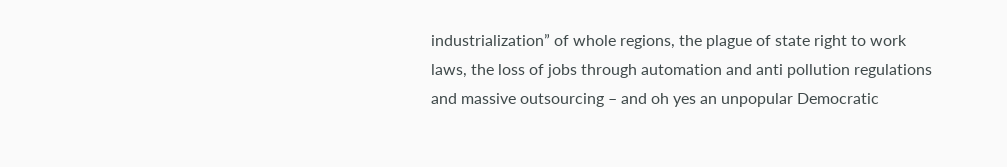industrialization” of whole regions, the plague of state right to work laws, the loss of jobs through automation and anti pollution regulations and massive outsourcing – and oh yes an unpopular Democratic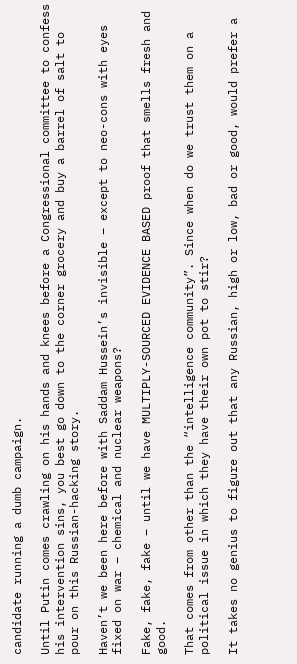candidate running a dumb campaign.

Until Putin comes crawling on his hands and knees before a Congressional committee to confess his intervention sins, you best go down to the corner grocery and buy a barrel of salt to pour on this Russian-hacking story.

Haven’t we been here before with Saddam Hussein’s invisible – except to neo-cons with eyes fixed on war – chemical and nuclear weapons?

Fake, fake, fake – until we have MULTIPLY-SOURCED EVIDENCE BASED proof that smells fresh and good.

That comes from other than the “intelligence community”. Since when do we trust them on a political issue in which they have their own pot to stir?

It takes no genius to figure out that any Russian, high or low, bad or good, would prefer a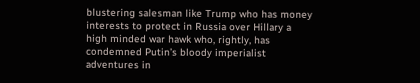blustering salesman like Trump who has money interests to protect in Russia over Hillary a high minded war hawk who, rightly, has condemned Putin’s bloody imperialist adventures in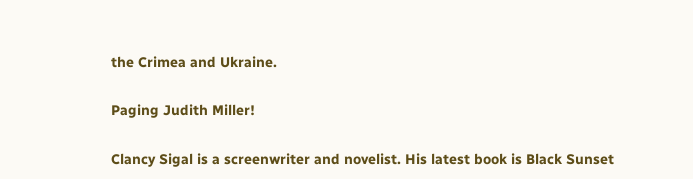the Crimea and Ukraine.

Paging Judith Miller!

Clancy Sigal is a screenwriter and novelist. His latest book is Black Sunset